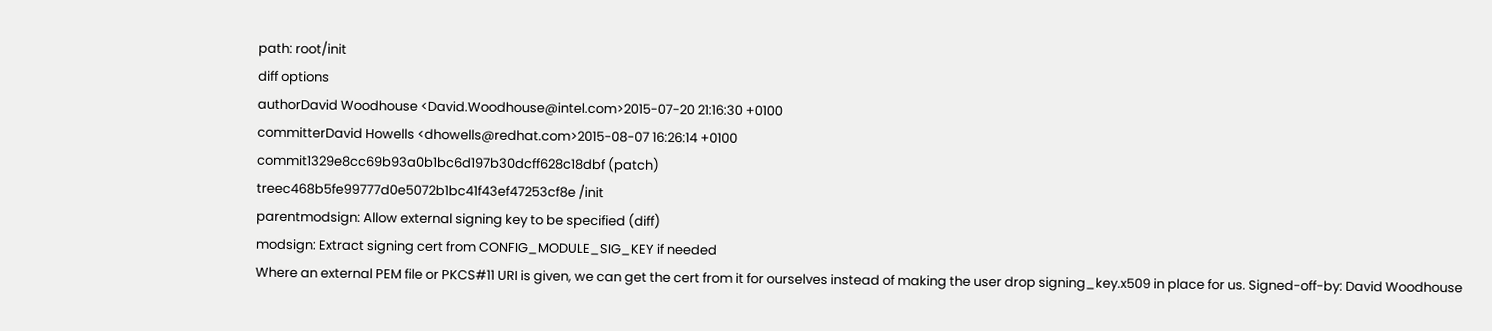path: root/init
diff options
authorDavid Woodhouse <David.Woodhouse@intel.com>2015-07-20 21:16:30 +0100
committerDavid Howells <dhowells@redhat.com>2015-08-07 16:26:14 +0100
commit1329e8cc69b93a0b1bc6d197b30dcff628c18dbf (patch)
treec468b5fe99777d0e5072b1bc41f43ef47253cf8e /init
parentmodsign: Allow external signing key to be specified (diff)
modsign: Extract signing cert from CONFIG_MODULE_SIG_KEY if needed
Where an external PEM file or PKCS#11 URI is given, we can get the cert from it for ourselves instead of making the user drop signing_key.x509 in place for us. Signed-off-by: David Woodhouse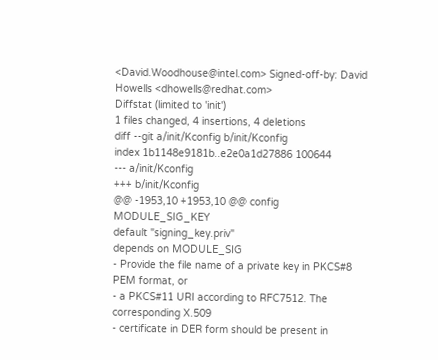<David.Woodhouse@intel.com> Signed-off-by: David Howells <dhowells@redhat.com>
Diffstat (limited to 'init')
1 files changed, 4 insertions, 4 deletions
diff --git a/init/Kconfig b/init/Kconfig
index 1b1148e9181b..e2e0a1d27886 100644
--- a/init/Kconfig
+++ b/init/Kconfig
@@ -1953,10 +1953,10 @@ config MODULE_SIG_KEY
default "signing_key.priv"
depends on MODULE_SIG
- Provide the file name of a private key in PKCS#8 PEM format, or
- a PKCS#11 URI according to RFC7512. The corresponding X.509
- certificate in DER form should be present in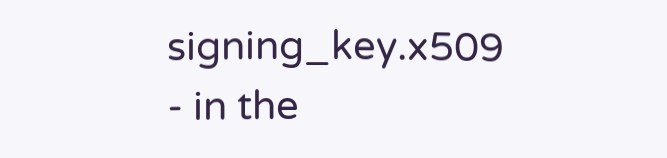signing_key.x509
- in the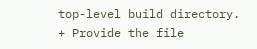top-level build directory.
+ Provide the file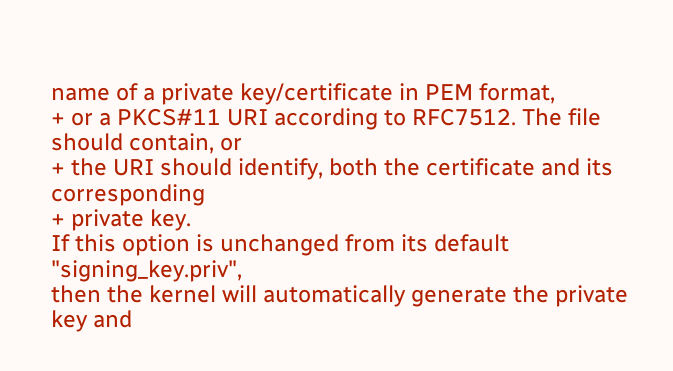name of a private key/certificate in PEM format,
+ or a PKCS#11 URI according to RFC7512. The file should contain, or
+ the URI should identify, both the certificate and its corresponding
+ private key.
If this option is unchanged from its default "signing_key.priv",
then the kernel will automatically generate the private key and